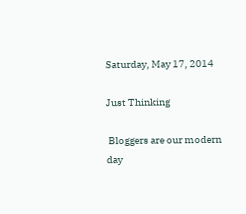Saturday, May 17, 2014

Just Thinking

 Bloggers are our modern day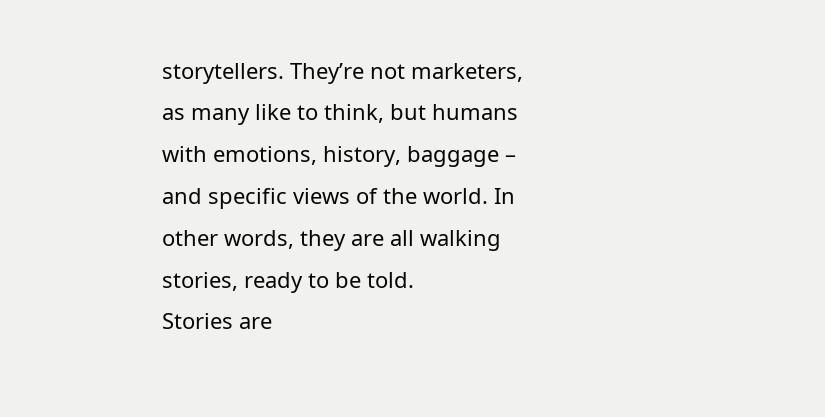storytellers. They’re not marketers, as many like to think, but humans with emotions, history, baggage – and specific views of the world. In other words, they are all walking stories, ready to be told.
Stories are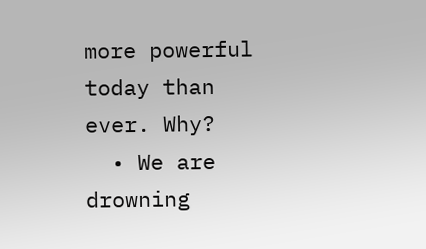more powerful today than ever. Why?
  • We are drowning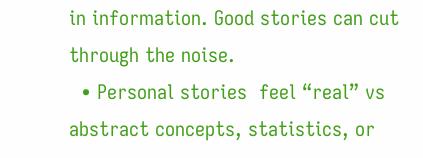in information. Good stories can cut through the noise.
  • Personal stories  feel “real” vs abstract concepts, statistics, or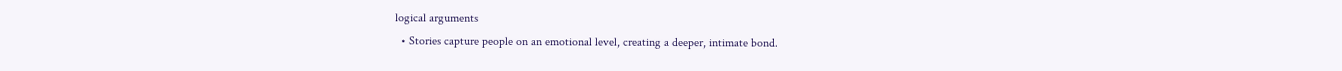logical arguments
  • Stories capture people on an emotional level, creating a deeper, intimate bond.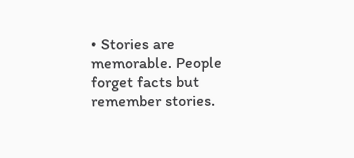• Stories are memorable. People forget facts but remember stories.